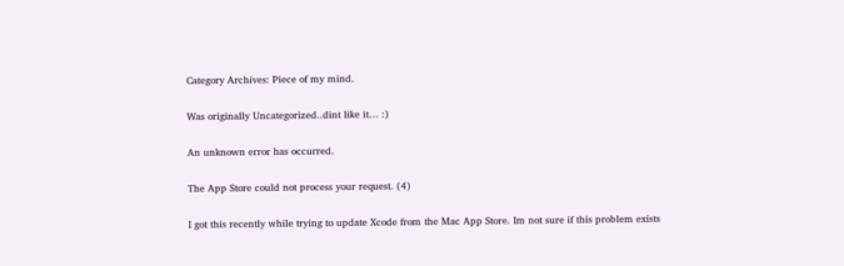Category Archives: Piece of my mind.

Was originally Uncategorized..dint like it… :)

An unknown error has occurred.

The App Store could not process your request. (4)

I got this recently while trying to update Xcode from the Mac App Store. Im not sure if this problem exists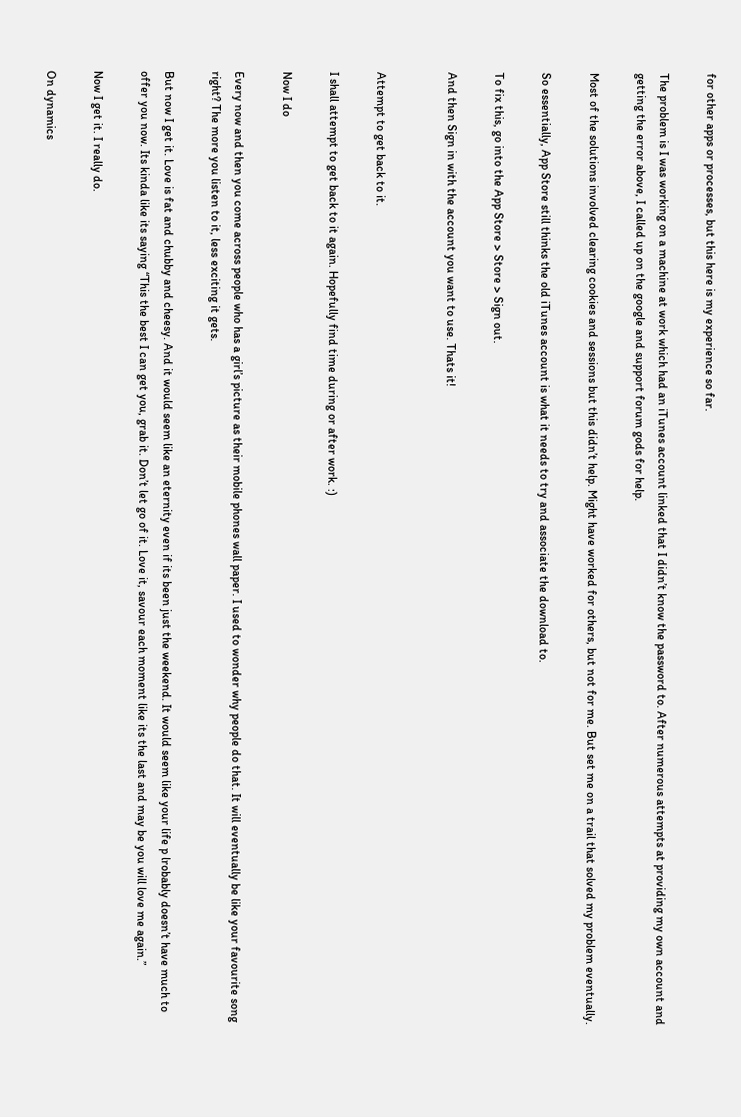for other apps or processes, but this here is my experience so far.

The problem is I was working on a machine at work which had an iTunes account linked that I didn’t know the password to. After numerous attempts at providing my own account and getting the error above, I called up on the google and support forum gods for help.

Most of the solutions involved clearing cookies and sessions but this didn’t help. Might have worked for others, but not for me. But set me on a trail that solved my problem eventually.

So essentially, App Store still thinks the old iTunes account is what it needs to try and associate the download to.

To fix this, go into the App Store > Store > Sign out.

And then Sign in with the account you want to use. Thats it!


Attempt to get back to it.

I shall attempt to get back to it again. Hopefully find time during or after work. :)

Now I do

Every now and then you come across people who has a girl’s picture as their mobile phones wall paper. I used to wonder why people do that. It will eventually be like your favourite song right? The more you listen to it, less exciting it gets.

But now I get it. Love is fat and chubby and cheesy. And it would seem like an eternity even if its been just the weekend. It would seem like your life p lrobably doesn’t have much to offer you now. Its kinda like its saying “This the best I can get you, grab it. Don’t let go of it. Love it, savour each moment like its the last and may be you will love me again.”

Now I get it. I really do.

On dynamics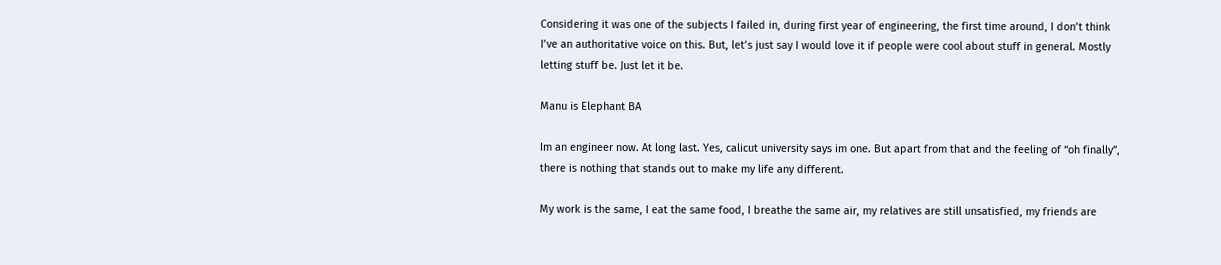Considering it was one of the subjects I failed in, during first year of engineering, the first time around, I don’t think I’ve an authoritative voice on this. But, let’s just say I would love it if people were cool about stuff in general. Mostly letting stuff be. Just let it be.

Manu is Elephant BA

Im an engineer now. At long last. Yes, calicut university says im one. But apart from that and the feeling of “oh finally”, there is nothing that stands out to make my life any different.

My work is the same, I eat the same food, I breathe the same air, my relatives are still unsatisfied, my friends are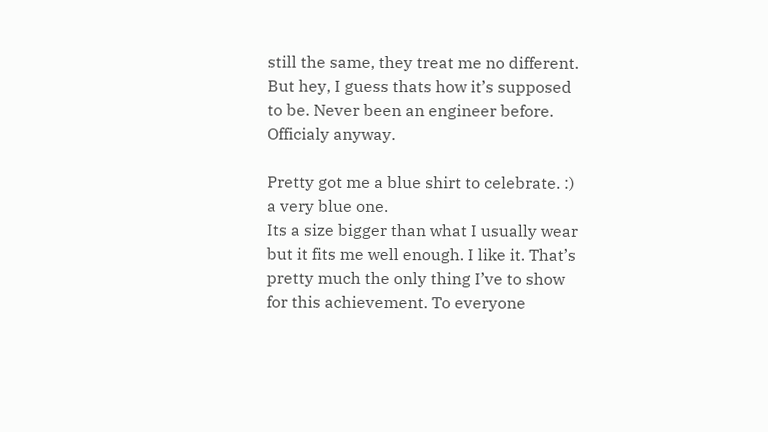still the same, they treat me no different. But hey, I guess thats how it’s supposed to be. Never been an engineer before. Officialy anyway.

Pretty got me a blue shirt to celebrate. :) a very blue one.
Its a size bigger than what I usually wear but it fits me well enough. I like it. That’s pretty much the only thing I’ve to show for this achievement. To everyone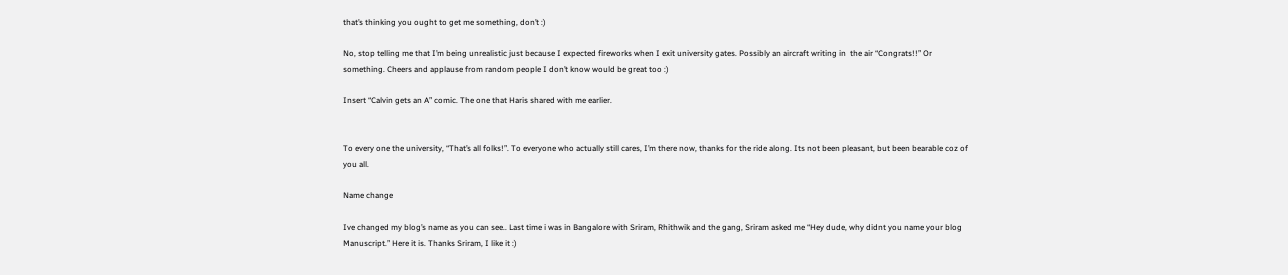that’s thinking you ought to get me something, don’t :)

No, stop telling me that I’m being unrealistic just because I expected fireworks when I exit university gates. Possibly an aircraft writing in  the air “Congrats!!” Or something. Cheers and applause from random people I don’t know would be great too :)

Insert “Calvin gets an A” comic. The one that Haris shared with me earlier.


To every one the university, “That’s all folks!”. To everyone who actually still cares, I’m there now, thanks for the ride along. Its not been pleasant, but been bearable coz of you all.

Name change

Ive changed my blog’s name as you can see.. Last time i was in Bangalore with Sriram, Rhithwik and the gang, Sriram asked me “Hey dude, why didnt you name your blog Manuscript.” Here it is. Thanks Sriram, I like it :)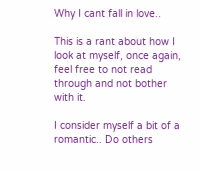Why I cant fall in love..

This is a rant about how I look at myself, once again, feel free to not read through and not bother with it.

I consider myself a bit of a romantic.. Do others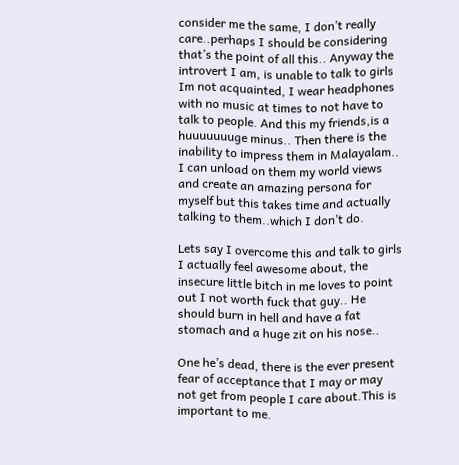consider me the same, I don’t really care..perhaps I should be considering that’s the point of all this.. Anyway the introvert I am, is unable to talk to girls Im not acquainted, I wear headphones with no music at times to not have to talk to people. And this my friends,is a huuuuuuuge minus.. Then there is the inability to impress them in Malayalam.. I can unload on them my world views and create an amazing persona for myself but this takes time and actually talking to them..which I don’t do.

Lets say I overcome this and talk to girls I actually feel awesome about, the insecure little bitch in me loves to point out I not worth fuck that guy.. He should burn in hell and have a fat stomach and a huge zit on his nose..

One he’s dead, there is the ever present fear of acceptance that I may or may not get from people I care about.This is important to me.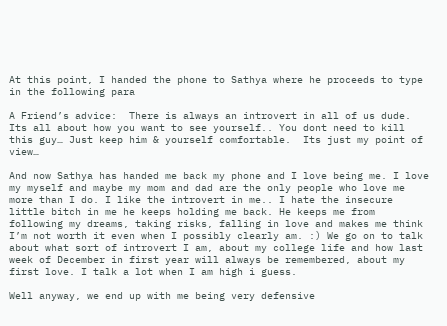At this point, I handed the phone to Sathya where he proceeds to type in the following para

A Friend’s advice:  There is always an introvert in all of us dude. Its all about how you want to see yourself.. You dont need to kill this guy… Just keep him & yourself comfortable.  Its just my point of view…

And now Sathya has handed me back my phone and I love being me. I love my myself and maybe my mom and dad are the only people who love me more than I do. I like the introvert in me.. I hate the insecure little bitch in me he keeps holding me back. He keeps me from following my dreams, taking risks, falling in love and makes me think I’m not worth it even when I possibly clearly am. :) We go on to talk about what sort of introvert I am, about my college life and how last week of December in first year will always be remembered, about my first love. I talk a lot when I am high i guess.

Well anyway, we end up with me being very defensive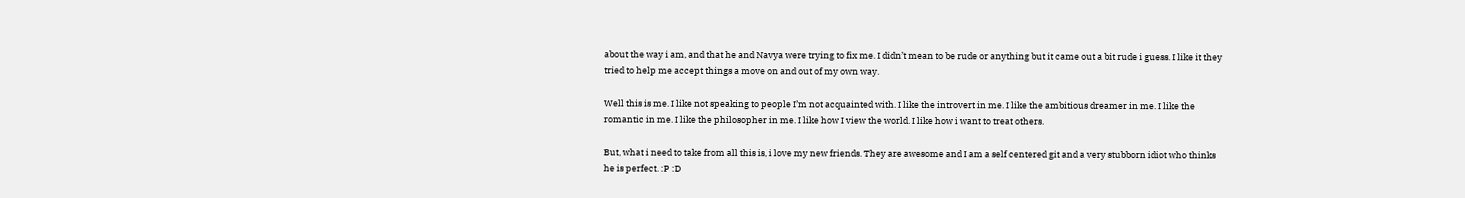about the way i am, and that he and Navya were trying to fix me. I didn’t mean to be rude or anything but it came out a bit rude i guess. I like it they tried to help me accept things a move on and out of my own way.

Well this is me. I like not speaking to people I’m not acquainted with. I like the introvert in me. I like the ambitious dreamer in me. I like the romantic in me. I like the philosopher in me. I like how I view the world. I like how i want to treat others.

But, what i need to take from all this is, i love my new friends. They are awesome and I am a self centered git and a very stubborn idiot who thinks he is perfect. :P :D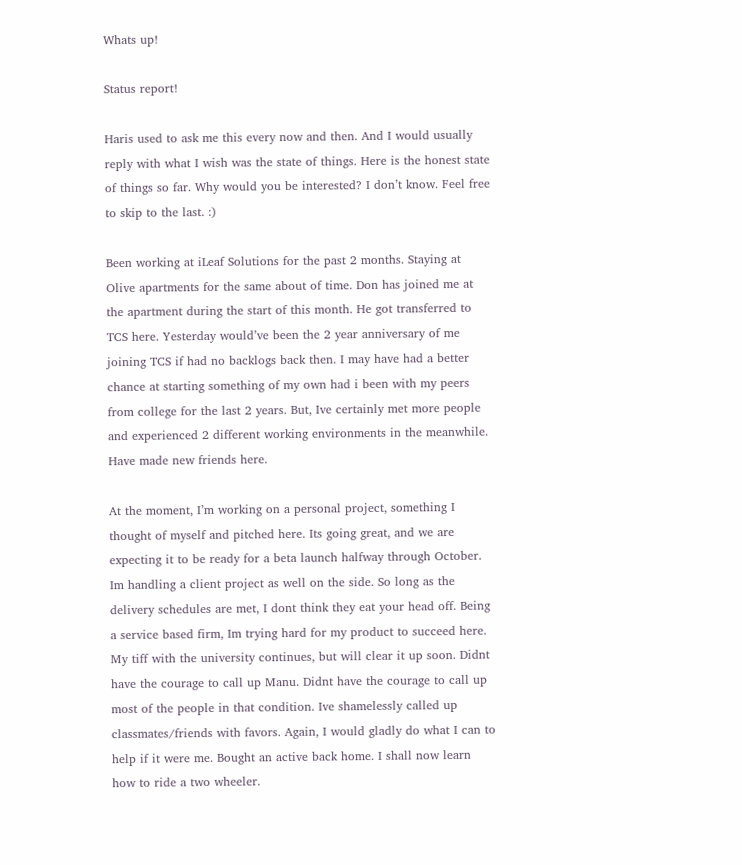Whats up!

Status report!

Haris used to ask me this every now and then. And I would usually reply with what I wish was the state of things. Here is the honest state of things so far. Why would you be interested? I don’t know. Feel free to skip to the last. :)

Been working at iLeaf Solutions for the past 2 months. Staying at Olive apartments for the same about of time. Don has joined me at the apartment during the start of this month. He got transferred to TCS here. Yesterday would’ve been the 2 year anniversary of me joining TCS if had no backlogs back then. I may have had a better chance at starting something of my own had i been with my peers from college for the last 2 years. But, Ive certainly met more people and experienced 2 different working environments in the meanwhile. Have made new friends here.

At the moment, I’m working on a personal project, something I thought of myself and pitched here. Its going great, and we are expecting it to be ready for a beta launch halfway through October. Im handling a client project as well on the side. So long as the delivery schedules are met, I dont think they eat your head off. Being a service based firm, Im trying hard for my product to succeed here. My tiff with the university continues, but will clear it up soon. Didnt have the courage to call up Manu. Didnt have the courage to call up most of the people in that condition. Ive shamelessly called up classmates/friends with favors. Again, I would gladly do what I can to help if it were me. Bought an active back home. I shall now learn how to ride a two wheeler.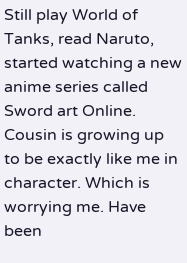Still play World of Tanks, read Naruto, started watching a new anime series called Sword art Online. Cousin is growing up to be exactly like me in character. Which is worrying me. Have been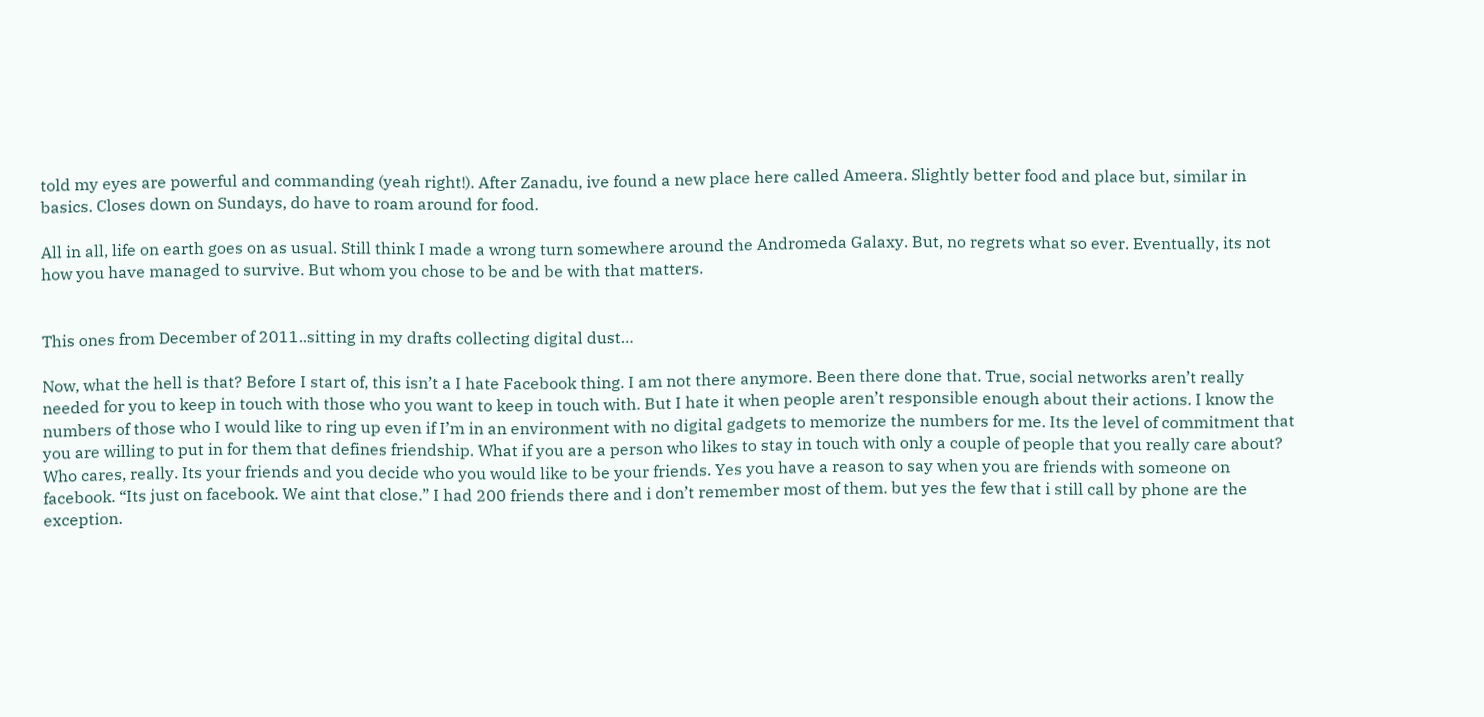told my eyes are powerful and commanding (yeah right!). After Zanadu, ive found a new place here called Ameera. Slightly better food and place but, similar in basics. Closes down on Sundays, do have to roam around for food.

All in all, life on earth goes on as usual. Still think I made a wrong turn somewhere around the Andromeda Galaxy. But, no regrets what so ever. Eventually, its not how you have managed to survive. But whom you chose to be and be with that matters.


This ones from December of 2011..sitting in my drafts collecting digital dust…

Now, what the hell is that? Before I start of, this isn’t a I hate Facebook thing. I am not there anymore. Been there done that. True, social networks aren’t really needed for you to keep in touch with those who you want to keep in touch with. But I hate it when people aren’t responsible enough about their actions. I know the numbers of those who I would like to ring up even if I’m in an environment with no digital gadgets to memorize the numbers for me. Its the level of commitment that you are willing to put in for them that defines friendship. What if you are a person who likes to stay in touch with only a couple of people that you really care about? Who cares, really. Its your friends and you decide who you would like to be your friends. Yes you have a reason to say when you are friends with someone on facebook. “Its just on facebook. We aint that close.” I had 200 friends there and i don’t remember most of them. but yes the few that i still call by phone are the exception.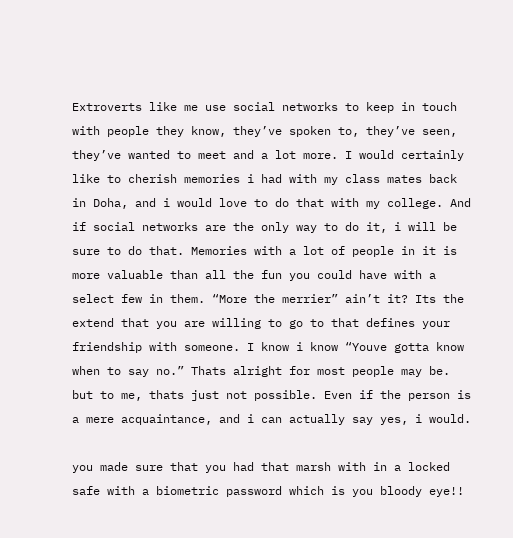Extroverts like me use social networks to keep in touch with people they know, they’ve spoken to, they’ve seen, they’ve wanted to meet and a lot more. I would certainly like to cherish memories i had with my class mates back in Doha, and i would love to do that with my college. And if social networks are the only way to do it, i will be sure to do that. Memories with a lot of people in it is more valuable than all the fun you could have with a select few in them. “More the merrier” ain’t it? Its the extend that you are willing to go to that defines your friendship with someone. I know i know “Youve gotta know when to say no.” Thats alright for most people may be. but to me, thats just not possible. Even if the person is a mere acquaintance, and i can actually say yes, i would.

you made sure that you had that marsh with in a locked safe with a biometric password which is you bloody eye!!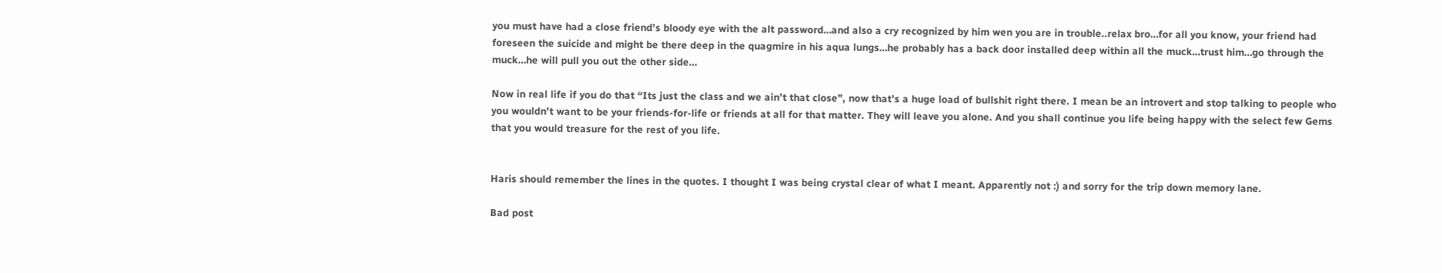you must have had a close friend’s bloody eye with the alt password…and also a cry recognized by him wen you are in trouble..relax bro…for all you know, your friend had foreseen the suicide and might be there deep in the quagmire in his aqua lungs…he probably has a back door installed deep within all the muck…trust him…go through the muck…he will pull you out the other side…

Now in real life if you do that “Its just the class and we ain’t that close”, now that’s a huge load of bullshit right there. I mean be an introvert and stop talking to people who you wouldn’t want to be your friends-for-life or friends at all for that matter. They will leave you alone. And you shall continue you life being happy with the select few Gems that you would treasure for the rest of you life.


Haris should remember the lines in the quotes. I thought I was being crystal clear of what I meant. Apparently not :) and sorry for the trip down memory lane.

Bad post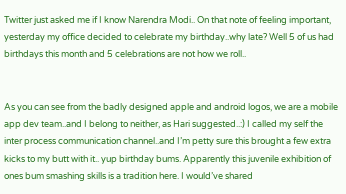Twitter just asked me if I know Narendra Modi.. On that note of feeling important, yesterday my office decided to celebrate my birthday..why late? Well 5 of us had birthdays this month and 5 celebrations are not how we roll..


As you can see from the badly designed apple and android logos, we are a mobile app dev team..and I belong to neither, as Hari suggested..:) I called my self the inter process communication channel..and I’m petty sure this brought a few extra kicks to my butt with it.. yup birthday bums. Apparently this juvenile exhibition of ones bum smashing skills is a tradition here. I would’ve shared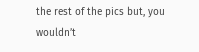the rest of the pics but, you wouldn’t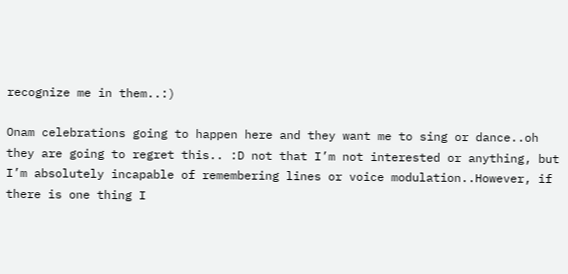recognize me in them..:)

Onam celebrations going to happen here and they want me to sing or dance..oh they are going to regret this.. :D not that I’m not interested or anything, but I’m absolutely incapable of remembering lines or voice modulation..However, if there is one thing I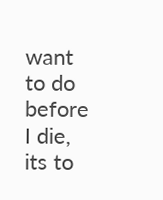want to do before I die, its to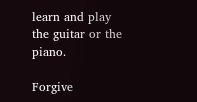learn and play the guitar or the piano.

Forgive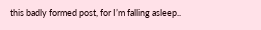this badly formed post, for I’m falling asleep..